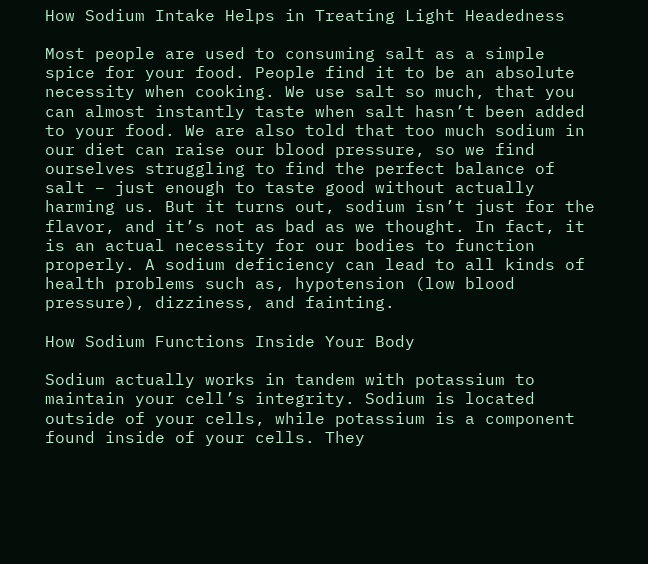How Sodium Intake Helps in Treating Light Headedness

Most people are used to consuming salt as a simple spice for your food. People find it to be an absolute necessity when cooking. We use salt so much, that you can almost instantly taste when salt hasn’t been added to your food. We are also told that too much sodium in our diet can raise our blood pressure, so we find ourselves struggling to find the perfect balance of salt – just enough to taste good without actually harming us. But it turns out, sodium isn’t just for the flavor, and it’s not as bad as we thought. In fact, it is an actual necessity for our bodies to function properly. A sodium deficiency can lead to all kinds of health problems such as, hypotension (low blood pressure), dizziness, and fainting.

How Sodium Functions Inside Your Body

Sodium actually works in tandem with potassium to maintain your cell’s integrity. Sodium is located outside of your cells, while potassium is a component found inside of your cells. They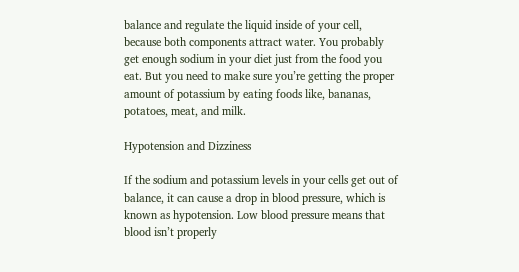balance and regulate the liquid inside of your cell, because both components attract water. You probably get enough sodium in your diet just from the food you eat. But you need to make sure you’re getting the proper amount of potassium by eating foods like, bananas, potatoes, meat, and milk.

Hypotension and Dizziness

If the sodium and potassium levels in your cells get out of balance, it can cause a drop in blood pressure, which is known as hypotension. Low blood pressure means that blood isn’t properly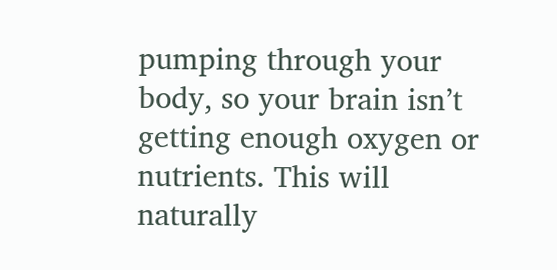pumping through your body, so your brain isn’t getting enough oxygen or nutrients. This will naturally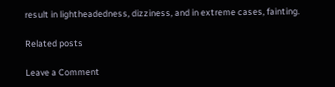result in lightheadedness, dizziness, and in extreme cases, fainting.

Related posts

Leave a Comment